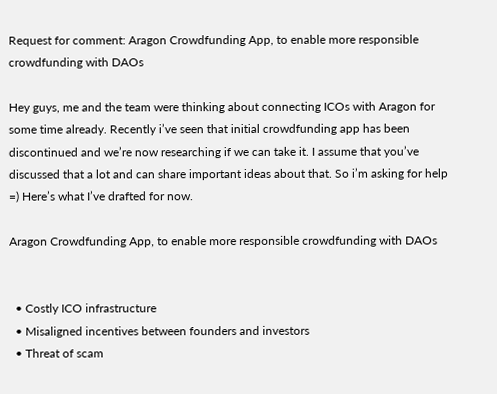Request for comment: Aragon Crowdfunding App, to enable more responsible crowdfunding with DAOs

Hey guys, me and the team were thinking about connecting ICOs with Aragon for some time already. Recently i’ve seen that initial crowdfunding app has been discontinued and we’re now researching if we can take it. I assume that you’ve discussed that a lot and can share important ideas about that. So i’m asking for help =) Here’s what I’ve drafted for now.

Aragon Crowdfunding App, to enable more responsible crowdfunding with DAOs


  • Costly ICO infrastructure
  • Misaligned incentives between founders and investors
  • Threat of scam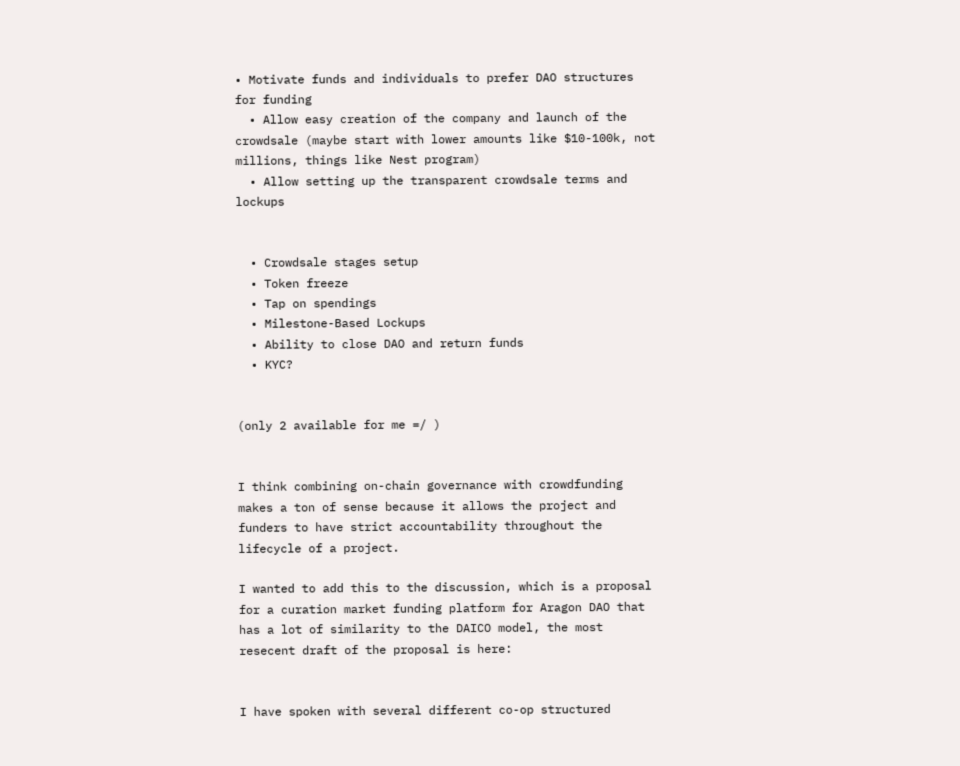• Motivate funds and individuals to prefer DAO structures for funding
  • Allow easy creation of the company and launch of the crowdsale (maybe start with lower amounts like $10-100k, not millions, things like Nest program)
  • Allow setting up the transparent crowdsale terms and lockups


  • Crowdsale stages setup
  • Token freeze
  • Tap on spendings
  • Milestone-Based Lockups
  • Ability to close DAO and return funds
  • KYC?


(only 2 available for me =/ )


I think combining on-chain governance with crowdfunding makes a ton of sense because it allows the project and funders to have strict accountability throughout the lifecycle of a project.

I wanted to add this to the discussion, which is a proposal for a curation market funding platform for Aragon DAO that has a lot of similarity to the DAICO model, the most resecent draft of the proposal is here:


I have spoken with several different co-op structured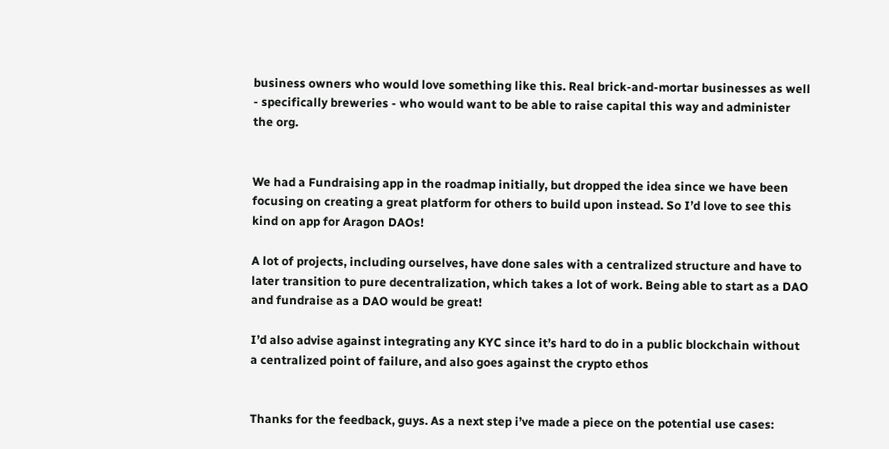business owners who would love something like this. Real brick-and-mortar businesses as well - specifically breweries - who would want to be able to raise capital this way and administer the org.


We had a Fundraising app in the roadmap initially, but dropped the idea since we have been focusing on creating a great platform for others to build upon instead. So I’d love to see this kind on app for Aragon DAOs!

A lot of projects, including ourselves, have done sales with a centralized structure and have to later transition to pure decentralization, which takes a lot of work. Being able to start as a DAO and fundraise as a DAO would be great!

I’d also advise against integrating any KYC since it’s hard to do in a public blockchain without a centralized point of failure, and also goes against the crypto ethos


Thanks for the feedback, guys. As a next step i’ve made a piece on the potential use cases: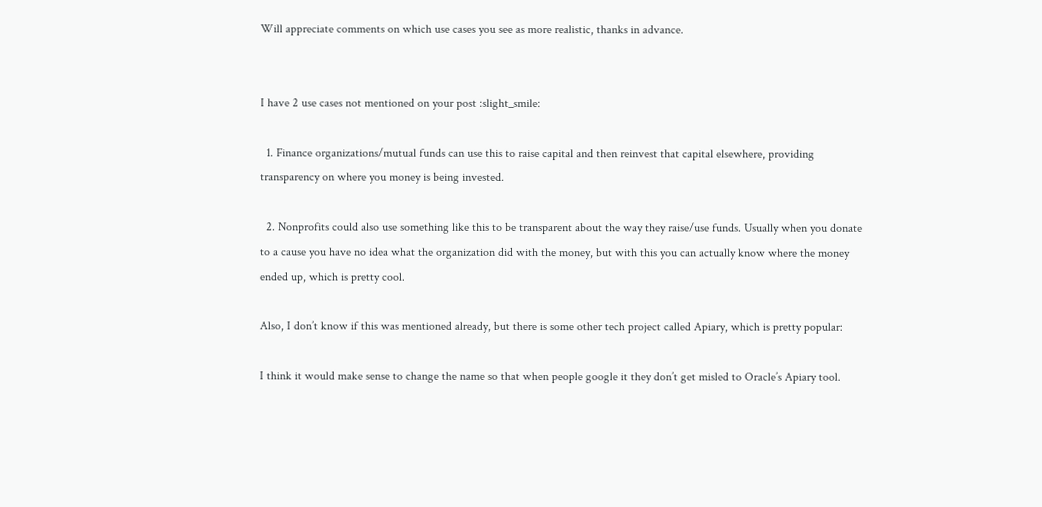Will appreciate comments on which use cases you see as more realistic, thanks in advance.


I have 2 use cases not mentioned on your post :slight_smile:

  1. Finance organizations/mutual funds can use this to raise capital and then reinvest that capital elsewhere, providing transparency on where you money is being invested.

  2. Nonprofits could also use something like this to be transparent about the way they raise/use funds. Usually when you donate to a cause you have no idea what the organization did with the money, but with this you can actually know where the money ended up, which is pretty cool.

Also, I don’t know if this was mentioned already, but there is some other tech project called Apiary, which is pretty popular:

I think it would make sense to change the name so that when people google it they don’t get misled to Oracle’s Apiary tool.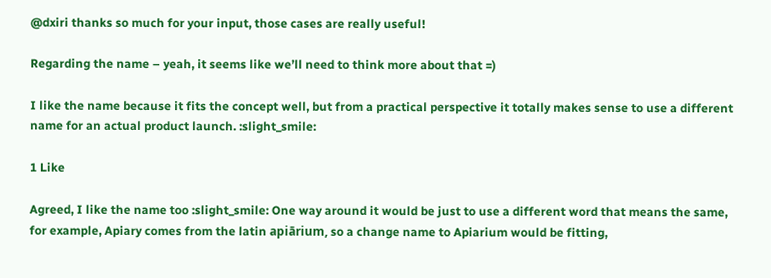@dxiri thanks so much for your input, those cases are really useful!

Regarding the name – yeah, it seems like we’ll need to think more about that =)

I like the name because it fits the concept well, but from a practical perspective it totally makes sense to use a different name for an actual product launch. :slight_smile:

1 Like

Agreed, I like the name too :slight_smile: One way around it would be just to use a different word that means the same, for example, Apiary comes from the latin apiārium, so a change name to Apiarium would be fitting,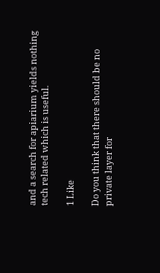and a search for apiarium yields nothing tech related which is useful.

1 Like

Do you think that there should be no private layer for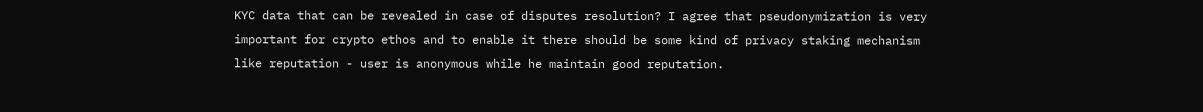KYC data that can be revealed in case of disputes resolution? I agree that pseudonymization is very important for crypto ethos and to enable it there should be some kind of privacy staking mechanism like reputation - user is anonymous while he maintain good reputation.